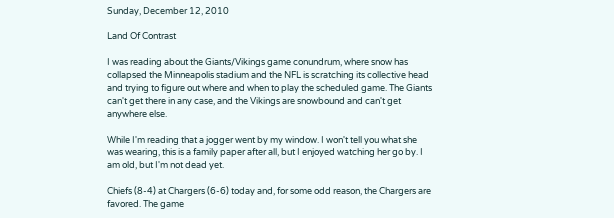Sunday, December 12, 2010

Land Of Contrast

I was reading about the Giants/Vikings game conundrum, where snow has collapsed the Minneapolis stadium and the NFL is scratching its collective head and trying to figure out where and when to play the scheduled game. The Giants can't get there in any case, and the Vikings are snowbound and can't get anywhere else.

While I'm reading that a jogger went by my window. I won't tell you what she was wearing, this is a family paper after all, but I enjoyed watching her go by. I am old, but I'm not dead yet.

Chiefs (8-4) at Chargers (6-6) today and, for some odd reason, the Chargers are favored. The game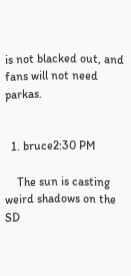is not blacked out, and fans will not need parkas.


  1. bruce2:30 PM

    The sun is casting weird shadows on the SD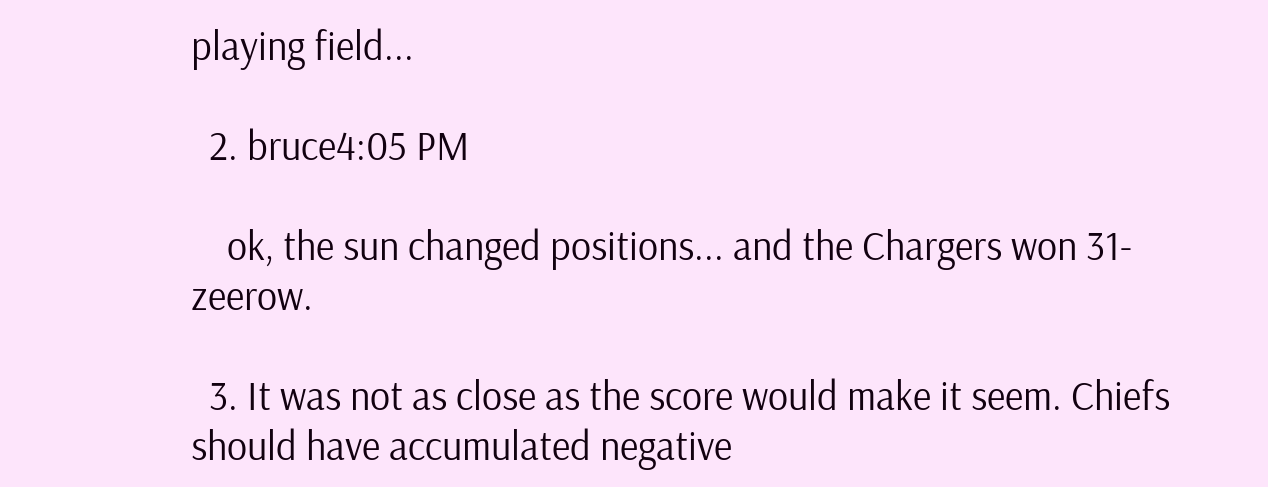playing field...

  2. bruce4:05 PM

    ok, the sun changed positions... and the Chargers won 31-zeerow.

  3. It was not as close as the score would make it seem. Chiefs should have accumulated negative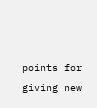points for giving new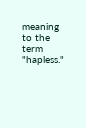meaning to the term "hapless."